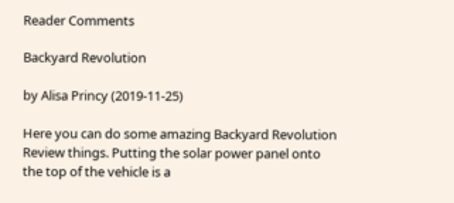Reader Comments

Backyard Revolution

by Alisa Princy (2019-11-25)

Here you can do some amazing Backyard Revolution Review things. Putting the solar power panel onto the top of the vehicle is a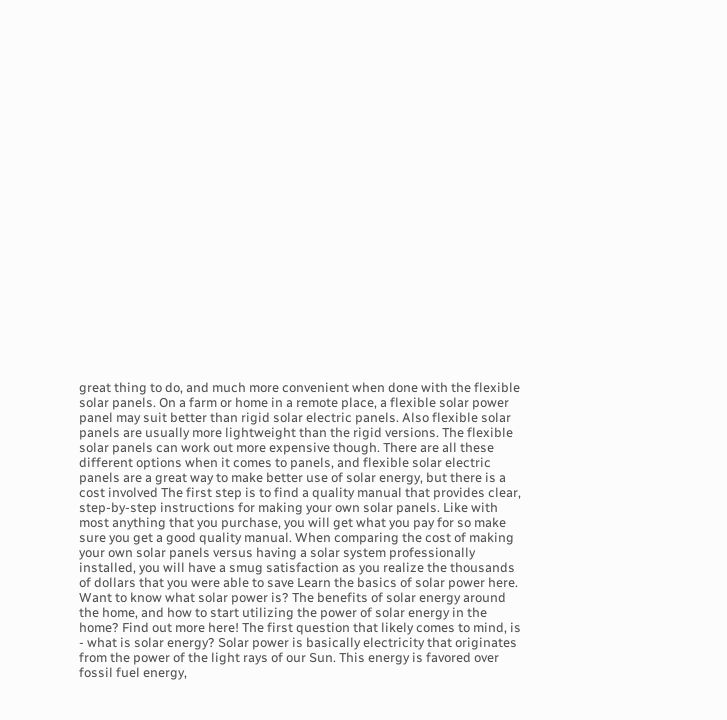great thing to do, and much more convenient when done with the flexible solar panels. On a farm or home in a remote place, a flexible solar power panel may suit better than rigid solar electric panels. Also flexible solar panels are usually more lightweight than the rigid versions. The flexible solar panels can work out more expensive though. There are all these different options when it comes to panels, and flexible solar electric panels are a great way to make better use of solar energy, but there is a cost involved The first step is to find a quality manual that provides clear, step-by-step instructions for making your own solar panels. Like with most anything that you purchase, you will get what you pay for so make sure you get a good quality manual. When comparing the cost of making your own solar panels versus having a solar system professionally installed, you will have a smug satisfaction as you realize the thousands of dollars that you were able to save Learn the basics of solar power here. Want to know what solar power is? The benefits of solar energy around the home, and how to start utilizing the power of solar energy in the home? Find out more here! The first question that likely comes to mind, is - what is solar energy? Solar power is basically electricity that originates from the power of the light rays of our Sun. This energy is favored over fossil fuel energy,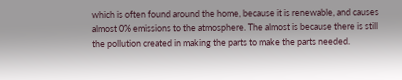which is often found around the home, because it is renewable, and causes almost 0% emissions to the atmosphere. The almost is because there is still the pollution created in making the parts to make the parts needed.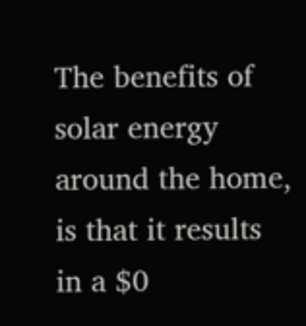The benefits of solar energy around the home, is that it results in a $0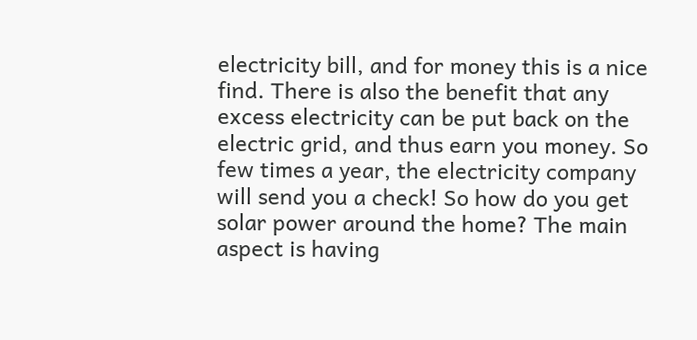electricity bill, and for money this is a nice find. There is also the benefit that any excess electricity can be put back on the electric grid, and thus earn you money. So few times a year, the electricity company will send you a check! So how do you get solar power around the home? The main aspect is having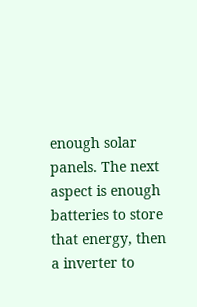enough solar panels. The next aspect is enough batteries to store that energy, then a inverter to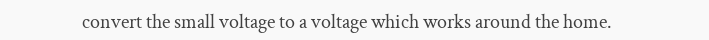convert the small voltage to a voltage which works around the home.